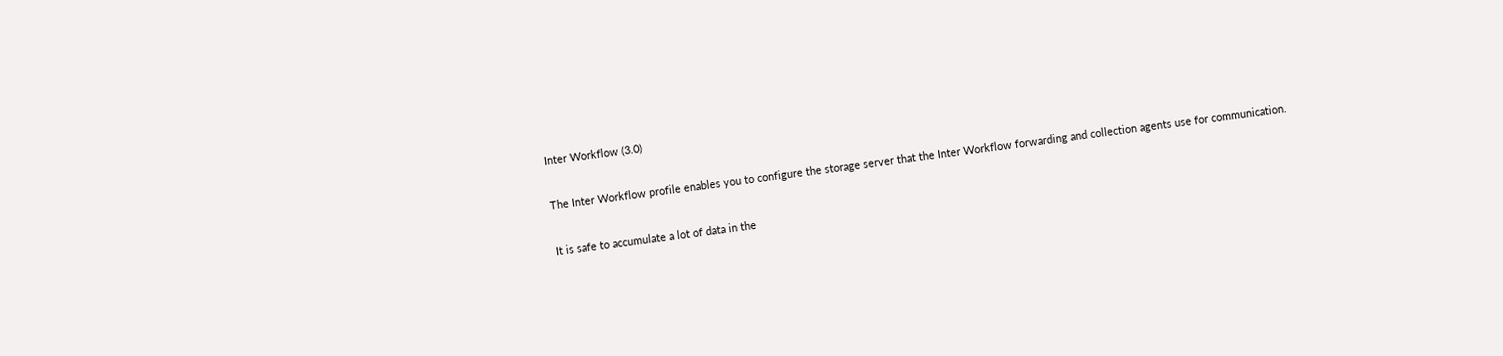Inter Workflow (3.0)

The Inter Workflow profile enables you to configure the storage server that the Inter Workflow forwarding and collection agents use for communication.

It is safe to accumulate a lot of data in the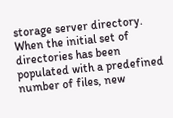storage server directory. When the initial set of directories has been populated with a predefined number of files, new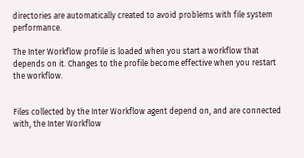directories are automatically created to avoid problems with file system performance.

The Inter Workflow profile is loaded when you start a workflow that depends on it. Changes to the profile become effective when you restart the workflow.


Files collected by the Inter Workflow agent depend on, and are connected with, the Inter Workflow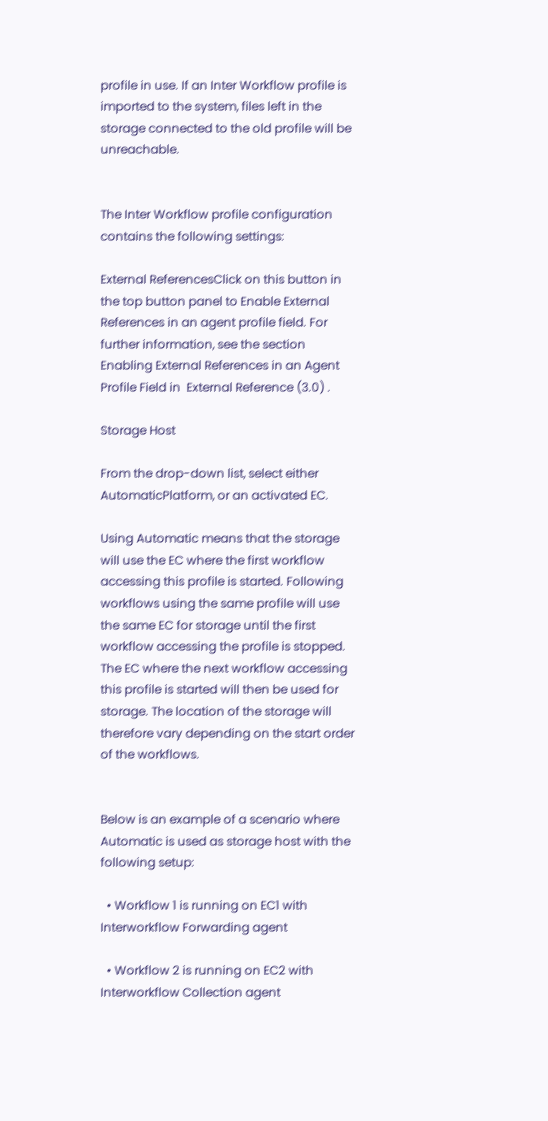profile in use. If an Inter Workflow profile is imported to the system, files left in the storage connected to the old profile will be unreachable.


The Inter Workflow profile configuration contains the following settings:

External ReferencesClick on this button in the top button panel to Enable External References in an agent profile field. For further information, see the section Enabling External References in an Agent Profile Field in  External Reference (3.0) .

Storage Host

From the drop-down list, select either AutomaticPlatform, or an activated EC.

Using Automatic means that the storage will use the EC where the first workflow accessing this profile is started. Following workflows using the same profile will use the same EC for storage until the first workflow accessing the profile is stopped. The EC where the next workflow accessing this profile is started will then be used for storage. The location of the storage will therefore vary depending on the start order of the workflows.


Below is an example of a scenario where Automatic is used as storage host with the following setup:

  • Workflow 1 is running on EC1 with Interworkflow Forwarding agent

  • Workflow 2 is running on EC2 with Interworkflow Collection agent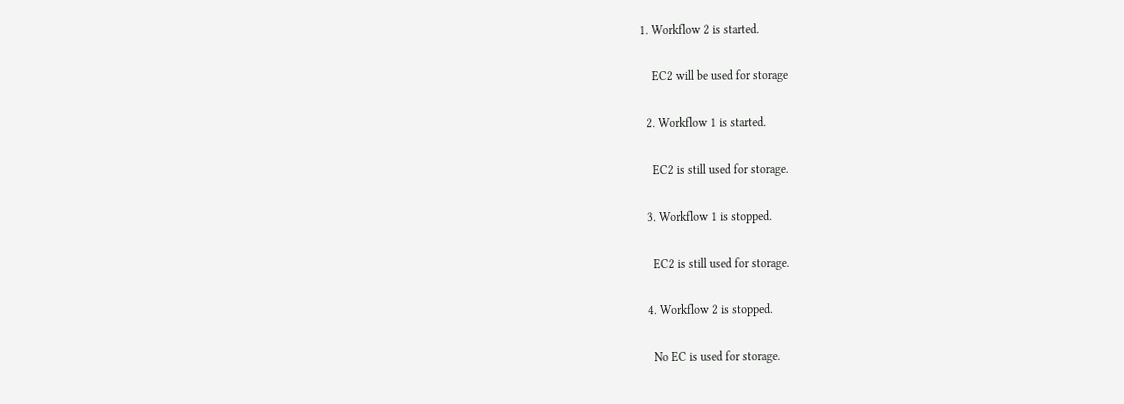1. Workflow 2 is started.

    EC2 will be used for storage

  2. Workflow 1 is started.

    EC2 is still used for storage.

  3. Workflow 1 is stopped.

    EC2 is still used for storage.

  4. Workflow 2 is stopped.

    No EC is used for storage.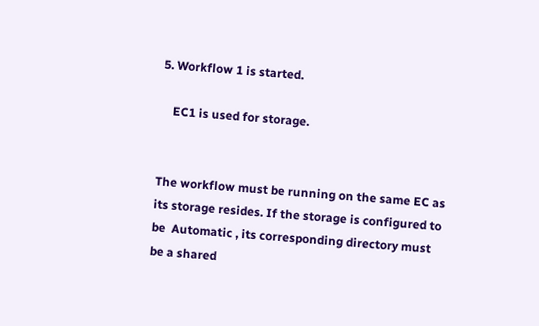5. Workflow 1 is started.

    EC1 is used for storage.


The workflow must be running on the same EC as its storage resides. If the storage is configured to be  Automatic , its corresponding directory must be a shared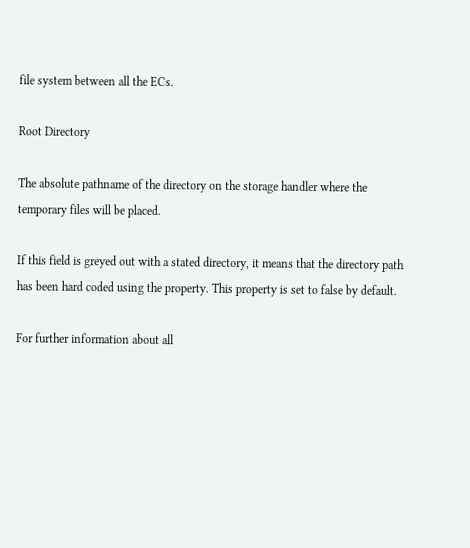file system between all the ECs.

Root Directory

The absolute pathname of the directory on the storage handler where the temporary files will be placed.

If this field is greyed out with a stated directory, it means that the directory path has been hard coded using the property. This property is set to false by default.

For further information about all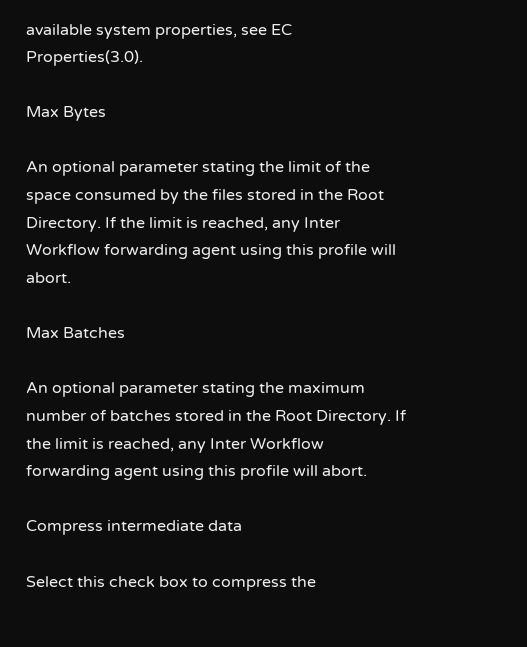available system properties, see EC Properties(3.0).

Max Bytes

An optional parameter stating the limit of the space consumed by the files stored in the Root Directory. If the limit is reached, any Inter Workflow forwarding agent using this profile will abort.

Max Batches

An optional parameter stating the maximum number of batches stored in the Root Directory. If the limit is reached, any Inter Workflow forwarding agent using this profile will abort.

Compress intermediate data

Select this check box to compress the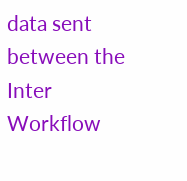data sent between the Inter Workflow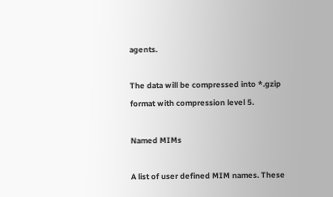agents.

The data will be compressed into *.gzip format with compression level 5.

Named MIMs

A list of user defined MIM names. These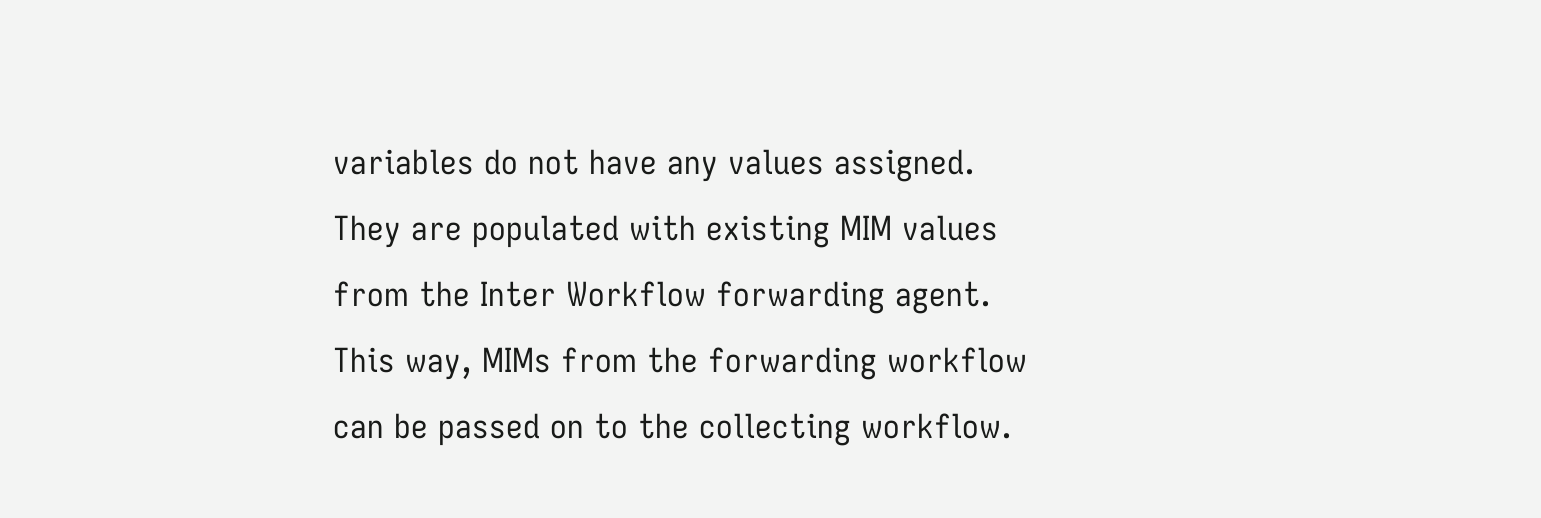variables do not have any values assigned. They are populated with existing MIM values from the Inter Workflow forwarding agent. This way, MIMs from the forwarding workflow can be passed on to the collecting workflow.